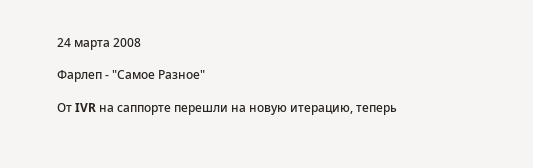24 марта 2008

Фарлеп - "Самое Разное"

От IVR на саппорте перешли на новую итерацию, теперь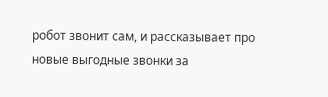робот звонит сам, и рассказывает про новые выгодные звонки за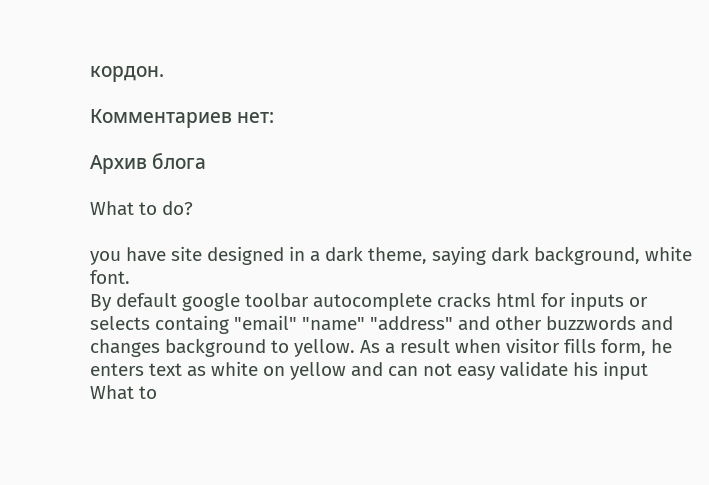кордон.

Комментариев нет:

Архив блога

What to do?

you have site designed in a dark theme, saying dark background, white font.
By default google toolbar autocomplete cracks html for inputs or selects containg "email" "name" "address" and other buzzwords and changes background to yellow. As a result when visitor fills form, he enters text as white on yellow and can not easy validate his input
What to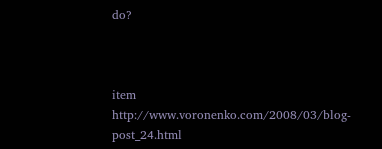do?



item http://www.voronenko.com/2008/03/blog-post_24.html